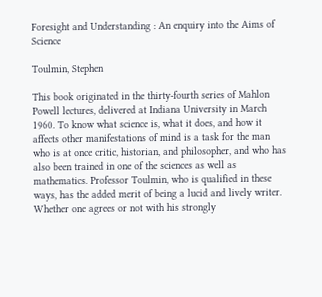Foresight and Understanding : An enquiry into the Aims of Science

Toulmin, Stephen

This book originated in the thirty-fourth series of Mahlon Powell lectures, delivered at Indiana University in March 1960. To know what science is, what it does, and how it affects other manifestations of mind is a task for the man who is at once critic, historian, and philosopher, and who has also been trained in one of the sciences as well as mathematics. Professor Toulmin, who is qualified in these ways, has the added merit of being a lucid and lively writer. Whether one agrees or not with his strongly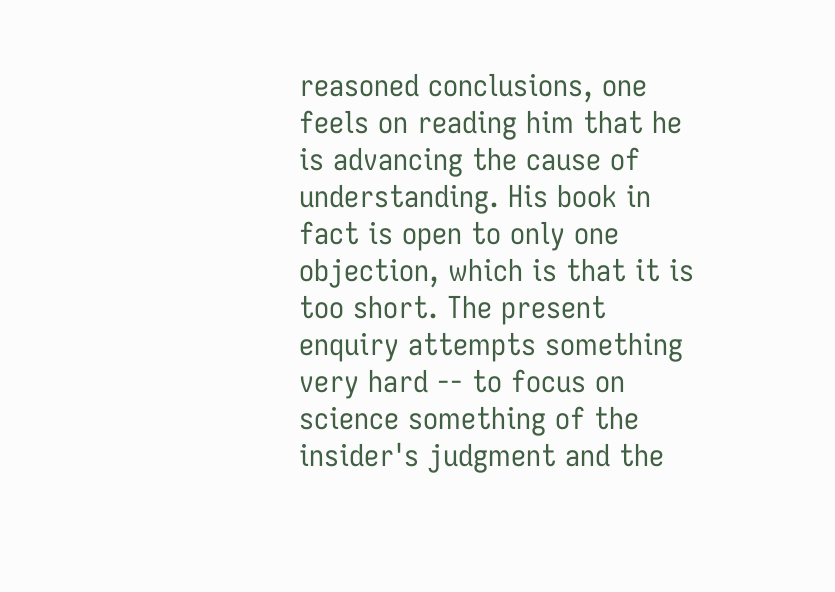reasoned conclusions, one feels on reading him that he is advancing the cause of understanding. His book in fact is open to only one objection, which is that it is too short. The present enquiry attempts something very hard -- to focus on science something of the insider's judgment and the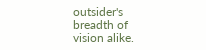outsider's breadth of vision alike.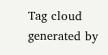Tag cloud generated by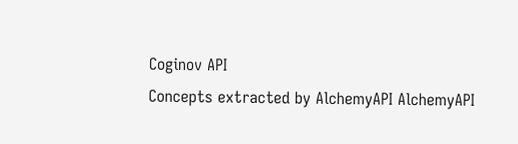Coginov API
Concepts extracted by AlchemyAPI AlchemyAPI